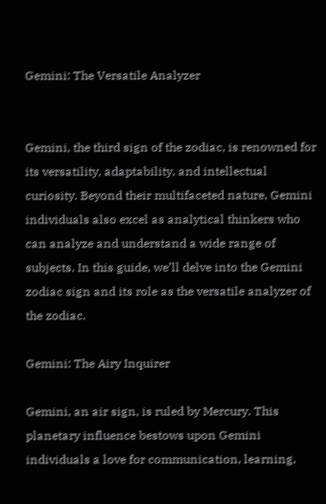Gemini: The Versatile Analyzer


Gemini, the third sign of the zodiac, is renowned for its versatility, adaptability, and intellectual curiosity. Beyond their multifaceted nature, Gemini individuals also excel as analytical thinkers who can analyze and understand a wide range of subjects. In this guide, we’ll delve into the Gemini zodiac sign and its role as the versatile analyzer of the zodiac.

Gemini: The Airy Inquirer

Gemini, an air sign, is ruled by Mercury. This planetary influence bestows upon Gemini individuals a love for communication, learning,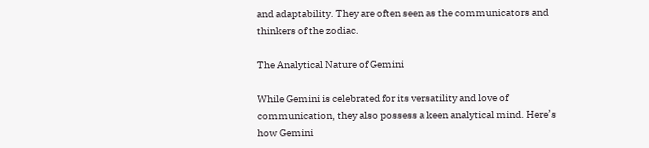and adaptability. They are often seen as the communicators and thinkers of the zodiac.

The Analytical Nature of Gemini

While Gemini is celebrated for its versatility and love of communication, they also possess a keen analytical mind. Here’s how Gemini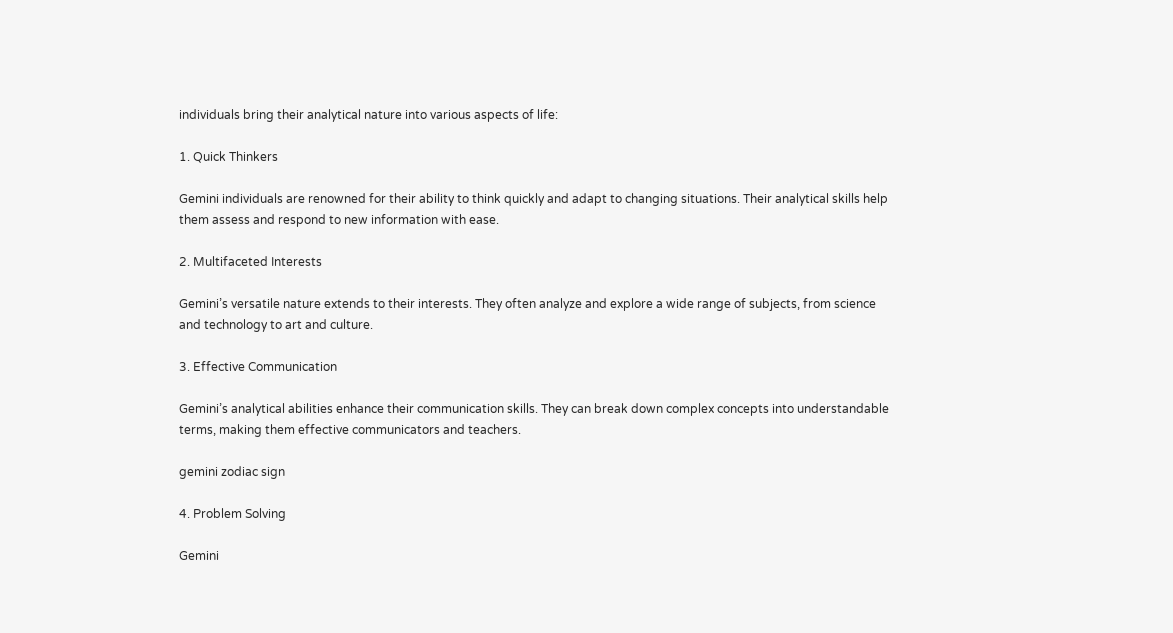individuals bring their analytical nature into various aspects of life:

1. Quick Thinkers

Gemini individuals are renowned for their ability to think quickly and adapt to changing situations. Their analytical skills help them assess and respond to new information with ease.

2. Multifaceted Interests

Gemini’s versatile nature extends to their interests. They often analyze and explore a wide range of subjects, from science and technology to art and culture.

3. Effective Communication

Gemini’s analytical abilities enhance their communication skills. They can break down complex concepts into understandable terms, making them effective communicators and teachers.

gemini zodiac sign

4. Problem Solving

Gemini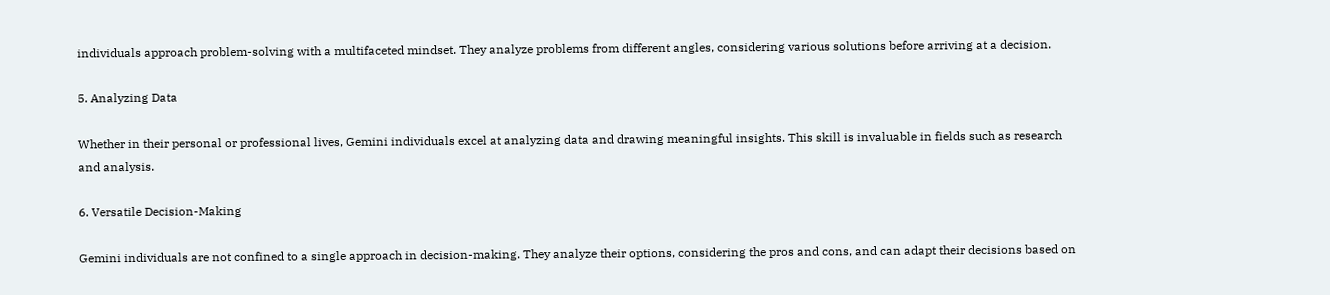individuals approach problem-solving with a multifaceted mindset. They analyze problems from different angles, considering various solutions before arriving at a decision.

5. Analyzing Data

Whether in their personal or professional lives, Gemini individuals excel at analyzing data and drawing meaningful insights. This skill is invaluable in fields such as research and analysis.

6. Versatile Decision-Making

Gemini individuals are not confined to a single approach in decision-making. They analyze their options, considering the pros and cons, and can adapt their decisions based on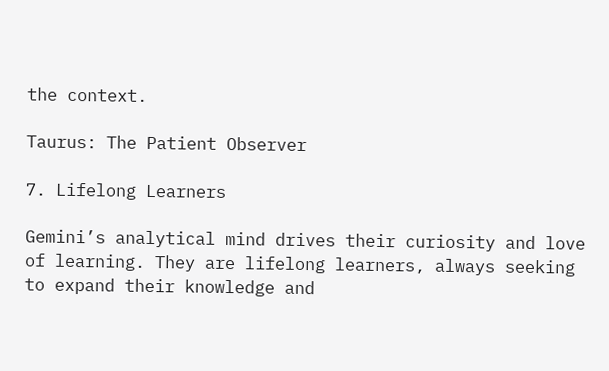the context.

Taurus: The Patient Observer

7. Lifelong Learners

Gemini’s analytical mind drives their curiosity and love of learning. They are lifelong learners, always seeking to expand their knowledge and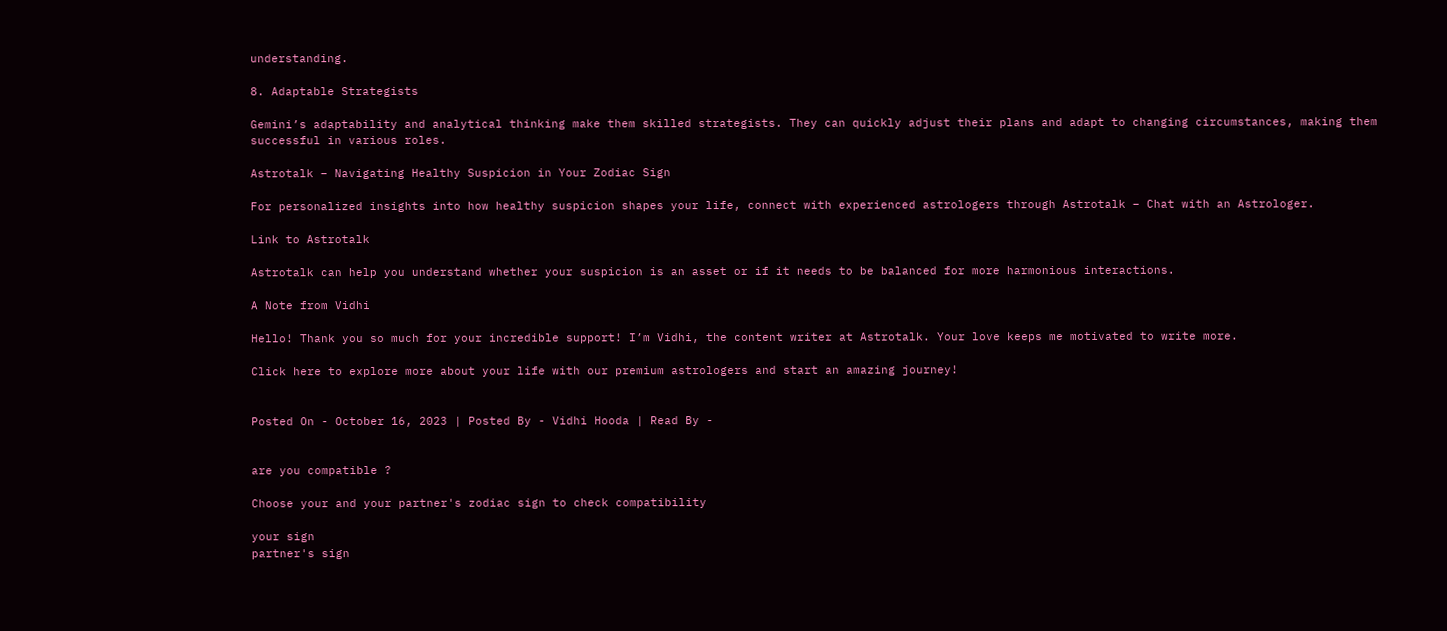understanding.

8. Adaptable Strategists

Gemini’s adaptability and analytical thinking make them skilled strategists. They can quickly adjust their plans and adapt to changing circumstances, making them successful in various roles.

Astrotalk – Navigating Healthy Suspicion in Your Zodiac Sign

For personalized insights into how healthy suspicion shapes your life, connect with experienced astrologers through Astrotalk – Chat with an Astrologer.

Link to Astrotalk

Astrotalk can help you understand whether your suspicion is an asset or if it needs to be balanced for more harmonious interactions.

A Note from Vidhi

Hello! Thank you so much for your incredible support! I’m Vidhi, the content writer at Astrotalk. Your love keeps me motivated to write more.

Click here to explore more about your life with our premium astrologers and start an amazing journey!


Posted On - October 16, 2023 | Posted By - Vidhi Hooda | Read By -


are you compatible ?

Choose your and your partner's zodiac sign to check compatibility

your sign
partner's sign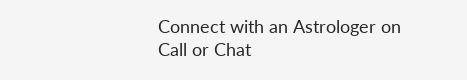Connect with an Astrologer on Call or Chat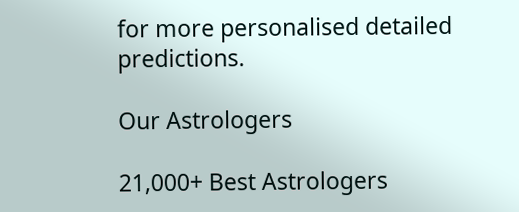for more personalised detailed predictions.

Our Astrologers

21,000+ Best Astrologers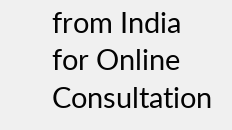from India for Online Consultation